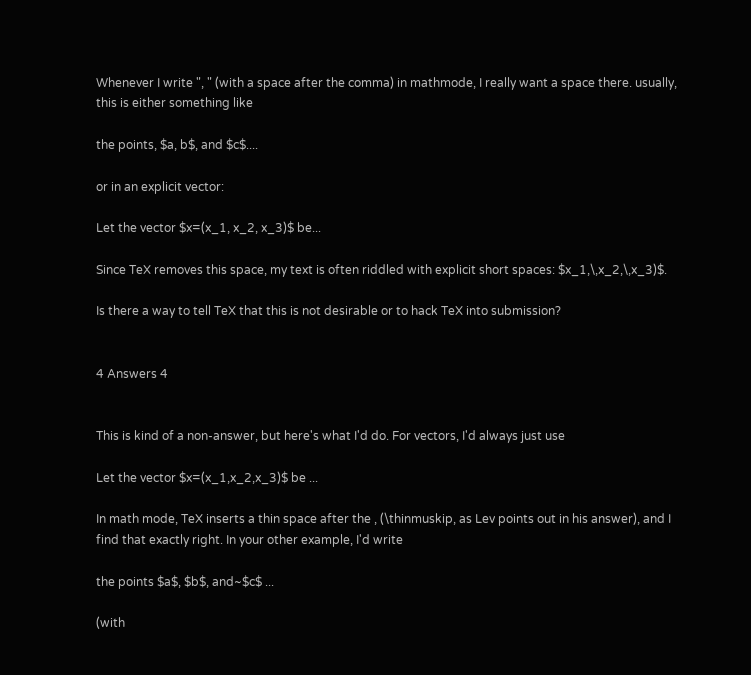Whenever I write ", " (with a space after the comma) in mathmode, I really want a space there. usually, this is either something like

the points, $a, b$, and $c$....

or in an explicit vector:

Let the vector $x=(x_1, x_2, x_3)$ be...

Since TeX removes this space, my text is often riddled with explicit short spaces: $x_1,\,x_2,\,x_3)$.

Is there a way to tell TeX that this is not desirable or to hack TeX into submission?


4 Answers 4


This is kind of a non-answer, but here's what I'd do. For vectors, I'd always just use

Let the vector $x=(x_1,x_2,x_3)$ be ...

In math mode, TeX inserts a thin space after the , (\thinmuskip, as Lev points out in his answer), and I find that exactly right. In your other example, I'd write

the points $a$, $b$, and~$c$ ...

(with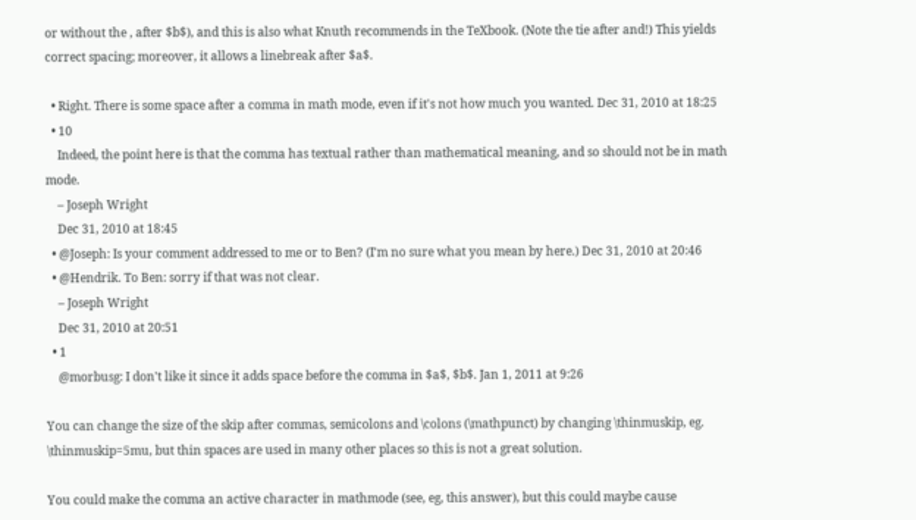or without the , after $b$), and this is also what Knuth recommends in the TeXbook. (Note the tie after and!) This yields correct spacing; moreover, it allows a linebreak after $a$.

  • Right. There is some space after a comma in math mode, even if it's not how much you wanted. Dec 31, 2010 at 18:25
  • 10
    Indeed, the point here is that the comma has textual rather than mathematical meaning, and so should not be in math mode.
    – Joseph Wright
    Dec 31, 2010 at 18:45
  • @Joseph: Is your comment addressed to me or to Ben? (I'm no sure what you mean by here.) Dec 31, 2010 at 20:46
  • @Hendrik. To Ben: sorry if that was not clear.
    – Joseph Wright
    Dec 31, 2010 at 20:51
  • 1
    @morbusg: I don't like it since it adds space before the comma in $a$, $b$. Jan 1, 2011 at 9:26

You can change the size of the skip after commas, semicolons and \colons (\mathpunct) by changing \thinmuskip, eg. \thinmuskip=5mu, but thin spaces are used in many other places so this is not a great solution.

You could make the comma an active character in mathmode (see, eg, this answer), but this could maybe cause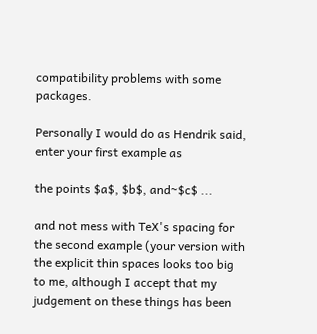compatibility problems with some packages.

Personally I would do as Hendrik said, enter your first example as

the points $a$, $b$, and~$c$ ...

and not mess with TeX's spacing for the second example (your version with the explicit thin spaces looks too big to me, although I accept that my judgement on these things has been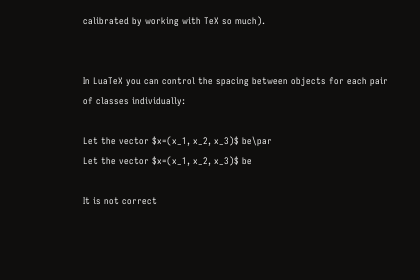calibrated by working with TeX so much).


In LuaTeX you can control the spacing between objects for each pair of classes individually:

Let the vector $x=(x_1, x_2, x_3)$ be\par
Let the vector $x=(x_1, x_2, x_3)$ be

It is not correct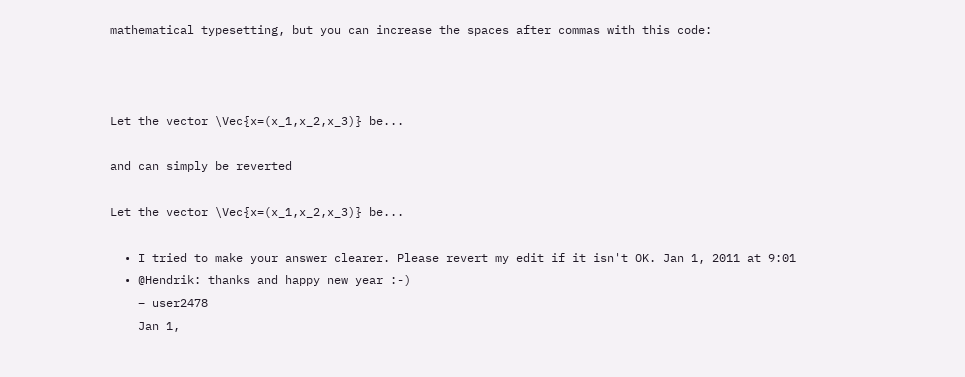mathematical typesetting, but you can increase the spaces after commas with this code:



Let the vector \Vec{x=(x_1,x_2,x_3)} be...

and can simply be reverted

Let the vector \Vec{x=(x_1,x_2,x_3)} be...

  • I tried to make your answer clearer. Please revert my edit if it isn't OK. Jan 1, 2011 at 9:01
  • @Hendrik: thanks and happy new year :-)
    – user2478
    Jan 1,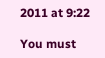2011 at 9:22

You must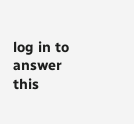log in to answer this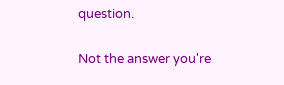question.

Not the answer you're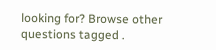looking for? Browse other questions tagged .